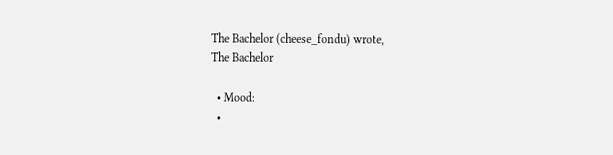The Bachelor (cheese_fondu) wrote,
The Bachelor

  • Mood:
  •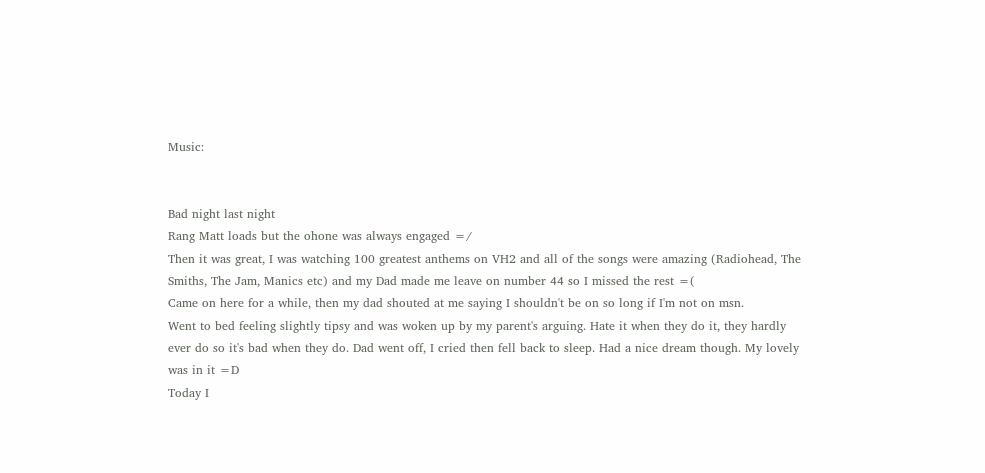Music:


Bad night last night
Rang Matt loads but the ohone was always engaged =/
Then it was great, I was watching 100 greatest anthems on VH2 and all of the songs were amazing (Radiohead, The Smiths, The Jam, Manics etc) and my Dad made me leave on number 44 so I missed the rest =(
Came on here for a while, then my dad shouted at me saying I shouldn't be on so long if I'm not on msn.
Went to bed feeling slightly tipsy and was woken up by my parent's arguing. Hate it when they do it, they hardly ever do so it's bad when they do. Dad went off, I cried then fell back to sleep. Had a nice dream though. My lovely was in it =D
Today I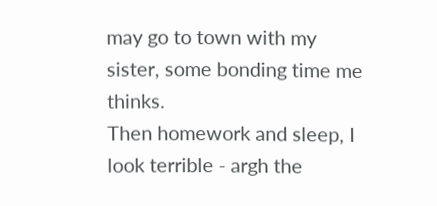may go to town with my sister, some bonding time me thinks.
Then homework and sleep, I look terrible - argh the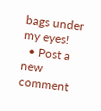bags under my eyes!
  • Post a new comment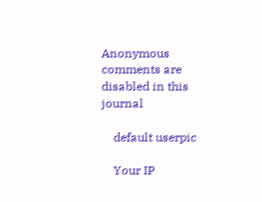Anonymous comments are disabled in this journal

    default userpic

    Your IP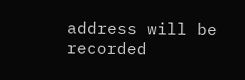address will be recorded